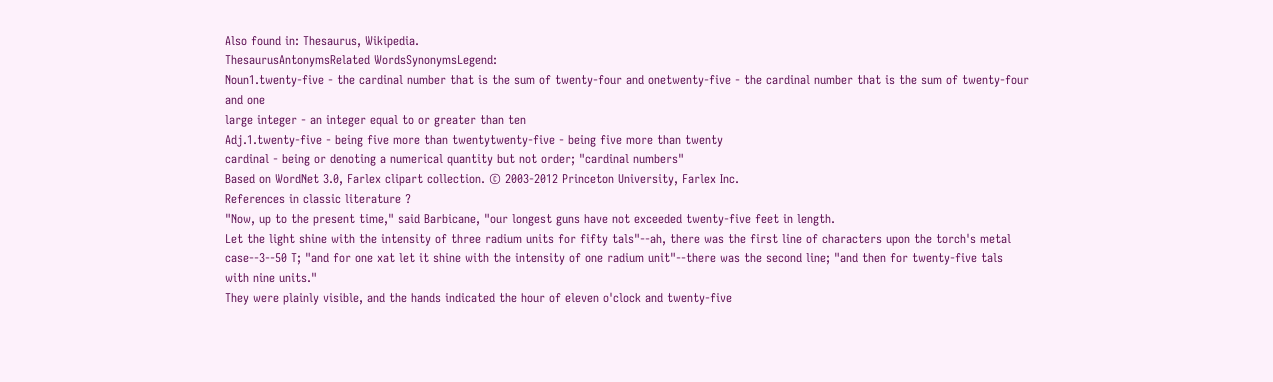Also found in: Thesaurus, Wikipedia.
ThesaurusAntonymsRelated WordsSynonymsLegend:
Noun1.twenty-five - the cardinal number that is the sum of twenty-four and onetwenty-five - the cardinal number that is the sum of twenty-four and one
large integer - an integer equal to or greater than ten
Adj.1.twenty-five - being five more than twentytwenty-five - being five more than twenty
cardinal - being or denoting a numerical quantity but not order; "cardinal numbers"
Based on WordNet 3.0, Farlex clipart collection. © 2003-2012 Princeton University, Farlex Inc.
References in classic literature ?
"Now, up to the present time," said Barbicane, "our longest guns have not exceeded twenty-five feet in length.
Let the light shine with the intensity of three radium units for fifty tals"--ah, there was the first line of characters upon the torch's metal case--3--50 T; "and for one xat let it shine with the intensity of one radium unit"--there was the second line; "and then for twenty-five tals with nine units."
They were plainly visible, and the hands indicated the hour of eleven o'clock and twenty-five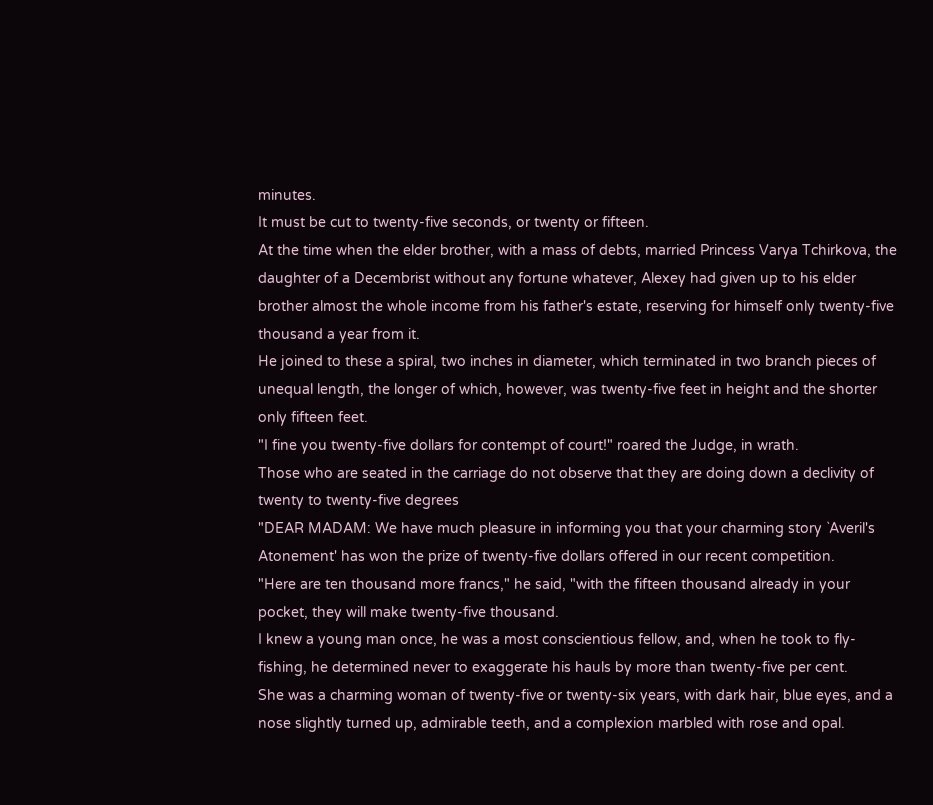minutes.
It must be cut to twenty-five seconds, or twenty or fifteen.
At the time when the elder brother, with a mass of debts, married Princess Varya Tchirkova, the daughter of a Decembrist without any fortune whatever, Alexey had given up to his elder brother almost the whole income from his father's estate, reserving for himself only twenty-five thousand a year from it.
He joined to these a spiral, two inches in diameter, which terminated in two branch pieces of unequal length, the longer of which, however, was twenty-five feet in height and the shorter only fifteen feet.
"I fine you twenty-five dollars for contempt of court!" roared the Judge, in wrath.
Those who are seated in the carriage do not observe that they are doing down a declivity of twenty to twenty-five degrees
"DEAR MADAM: We have much pleasure in informing you that your charming story `Averil's Atonement' has won the prize of twenty-five dollars offered in our recent competition.
"Here are ten thousand more francs," he said, "with the fifteen thousand already in your pocket, they will make twenty-five thousand.
I knew a young man once, he was a most conscientious fellow, and, when he took to fly-fishing, he determined never to exaggerate his hauls by more than twenty-five per cent.
She was a charming woman of twenty-five or twenty-six years, with dark hair, blue eyes, and a nose slightly turned up, admirable teeth, and a complexion marbled with rose and opal.